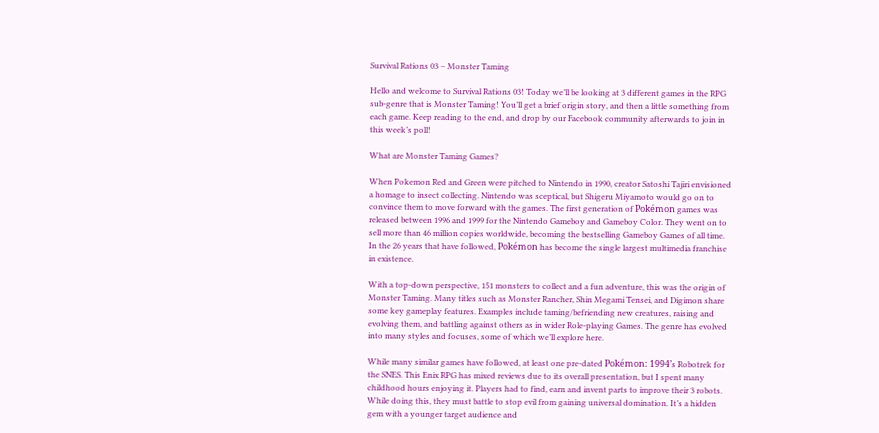Survival Rations 03 – Monster Taming

Hello and welcome to Survival Rations 03! Today we’ll be looking at 3 different games in the RPG sub-genre that is Monster Taming! You’ll get a brief origin story, and then a little something from each game. Keep reading to the end, and drop by our Facebook community afterwards to join in this week’s poll!

What are Monster Taming Games?

When Pokemon Red and Green were pitched to Nintendo in 1990, creator Satoshi Tajiri envisioned a homage to insect collecting. Nintendo was sceptical, but Shigeru Miyamoto would go on to convince them to move forward with the games. The first generation of Pokémon games was released between 1996 and 1999 for the Nintendo Gameboy and Gameboy Color. They went on to sell more than 46 million copies worldwide, becoming the bestselling Gameboy Games of all time. In the 26 years that have followed, Pokémon has become the single largest multimedia franchise in existence.

With a top-down perspective, 151 monsters to collect and a fun adventure, this was the origin of Monster Taming. Many titles such as Monster Rancher, Shin Megami Tensei, and Digimon share some key gameplay features. Examples include taming/befriending new creatures, raising and evolving them, and battling against others as in wider Role-playing Games. The genre has evolved into many styles and focuses, some of which we’ll explore here.

While many similar games have followed, at least one pre-dated Pokémon: 1994’s Robotrek for the SNES. This Enix RPG has mixed reviews due to its overall presentation, but I spent many childhood hours enjoying it. Players had to find, earn and invent parts to improve their 3 robots. While doing this, they must battle to stop evil from gaining universal domination. It’s a hidden gem with a younger target audience and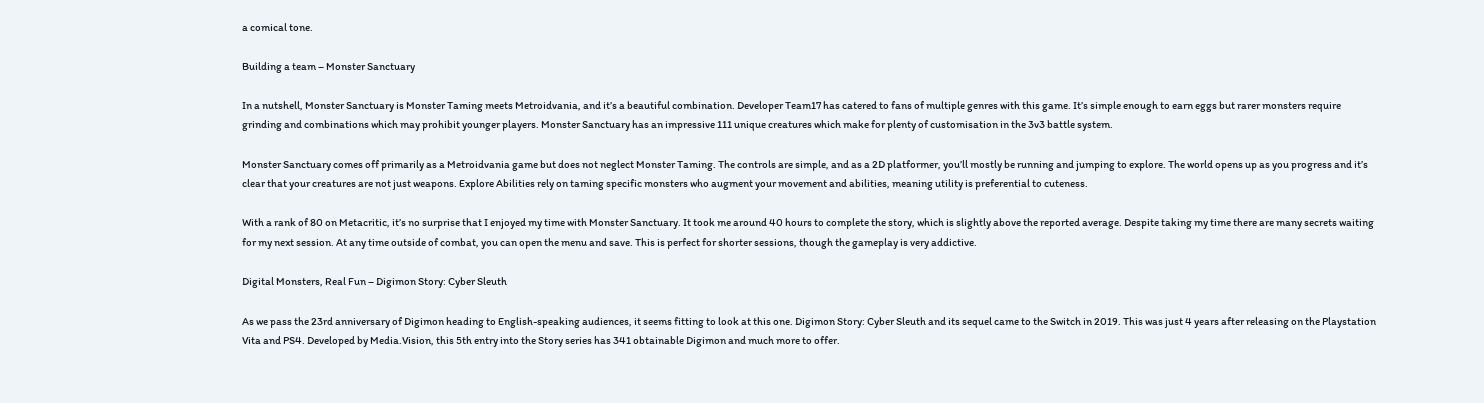a comical tone.

Building a team – Monster Sanctuary

In a nutshell, Monster Sanctuary is Monster Taming meets Metroidvania, and it’s a beautiful combination. Developer Team17 has catered to fans of multiple genres with this game. It’s simple enough to earn eggs but rarer monsters require grinding and combinations which may prohibit younger players. Monster Sanctuary has an impressive 111 unique creatures which make for plenty of customisation in the 3v3 battle system.

Monster Sanctuary comes off primarily as a Metroidvania game but does not neglect Monster Taming. The controls are simple, and as a 2D platformer, you’ll mostly be running and jumping to explore. The world opens up as you progress and it’s clear that your creatures are not just weapons. Explore Abilities rely on taming specific monsters who augment your movement and abilities, meaning utility is preferential to cuteness.

With a rank of 80 on Metacritic, it’s no surprise that I enjoyed my time with Monster Sanctuary. It took me around 40 hours to complete the story, which is slightly above the reported average. Despite taking my time there are many secrets waiting for my next session. At any time outside of combat, you can open the menu and save. This is perfect for shorter sessions, though the gameplay is very addictive.

Digital Monsters, Real Fun – Digimon Story: Cyber Sleuth

As we pass the 23rd anniversary of Digimon heading to English-speaking audiences, it seems fitting to look at this one. Digimon Story: Cyber Sleuth and its sequel came to the Switch in 2019. This was just 4 years after releasing on the Playstation Vita and PS4. Developed by Media.Vision, this 5th entry into the Story series has 341 obtainable Digimon and much more to offer.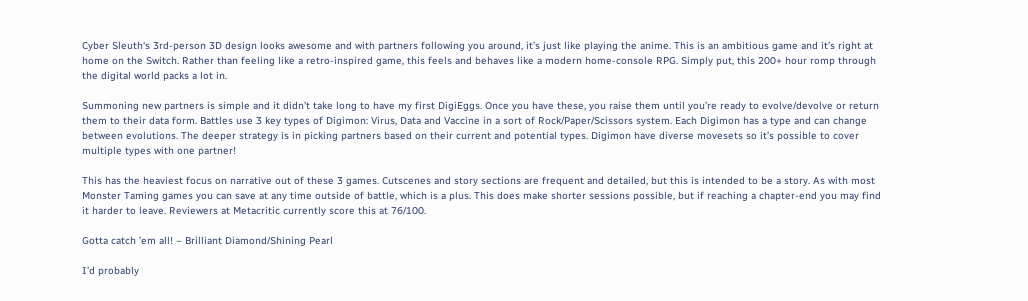Cyber Sleuth‘s 3rd-person 3D design looks awesome and with partners following you around, it’s just like playing the anime. This is an ambitious game and it’s right at home on the Switch. Rather than feeling like a retro-inspired game, this feels and behaves like a modern home-console RPG. Simply put, this 200+ hour romp through the digital world packs a lot in.

Summoning new partners is simple and it didn’t take long to have my first DigiEggs. Once you have these, you raise them until you’re ready to evolve/devolve or return them to their data form. Battles use 3 key types of Digimon: Virus, Data and Vaccine in a sort of Rock/Paper/Scissors system. Each Digimon has a type and can change between evolutions. The deeper strategy is in picking partners based on their current and potential types. Digimon have diverse movesets so it’s possible to cover multiple types with one partner!

This has the heaviest focus on narrative out of these 3 games. Cutscenes and story sections are frequent and detailed, but this is intended to be a story. As with most Monster Taming games you can save at any time outside of battle, which is a plus. This does make shorter sessions possible, but if reaching a chapter-end you may find it harder to leave. Reviewers at Metacritic currently score this at 76/100.

Gotta catch ’em all! – Brilliant Diamond/Shining Pearl

I’d probably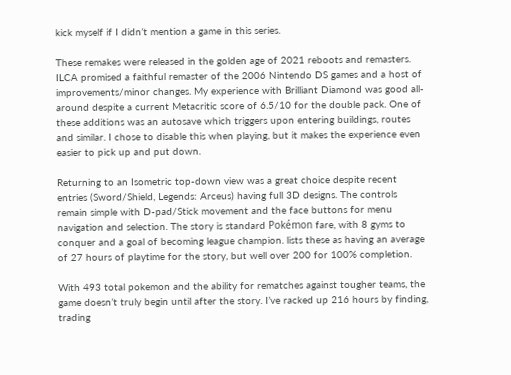kick myself if I didn’t mention a game in this series.

These remakes were released in the golden age of 2021 reboots and remasters. ILCA promised a faithful remaster of the 2006 Nintendo DS games and a host of improvements/minor changes. My experience with Brilliant Diamond was good all-around despite a current Metacritic score of 6.5/10 for the double pack. One of these additions was an autosave which triggers upon entering buildings, routes and similar. I chose to disable this when playing, but it makes the experience even easier to pick up and put down.

Returning to an Isometric top-down view was a great choice despite recent entries (Sword/Shield, Legends: Arceus) having full 3D designs. The controls remain simple with D-pad/Stick movement and the face buttons for menu navigation and selection. The story is standard Pokémon fare, with 8 gyms to conquer and a goal of becoming league champion. lists these as having an average of 27 hours of playtime for the story, but well over 200 for 100% completion.

With 493 total pokemon and the ability for rematches against tougher teams, the game doesn’t truly begin until after the story. I’ve racked up 216 hours by finding, trading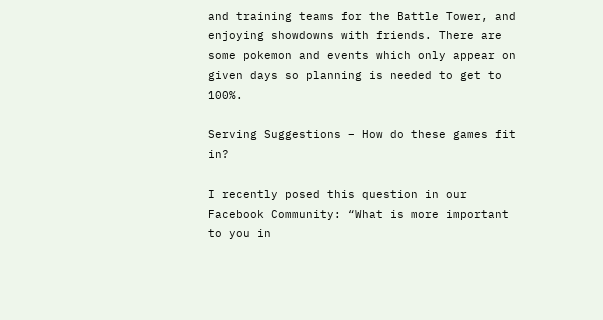and training teams for the Battle Tower, and enjoying showdowns with friends. There are some pokemon and events which only appear on given days so planning is needed to get to 100%.

Serving Suggestions – How do these games fit in?

I recently posed this question in our Facebook Community: “What is more important to you in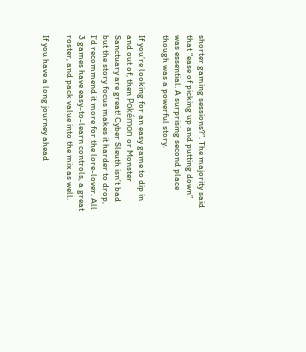shorter gaming sessions?”. The majority said that “ease of picking up and putting down” was essential. A surprising second place though was a powerful story.

If you’re looking for an easy game to dip in and out of, then Pokémon or Monster Sanctuary are great! Cyber Sleuth isn’t bad but the story focus makes it harder to drop, I’d recommend it more for the lore-lover. All 3 games have easy-to-learn controls, a great roster, and pack value into the mix as well.

If you have a long journey ahead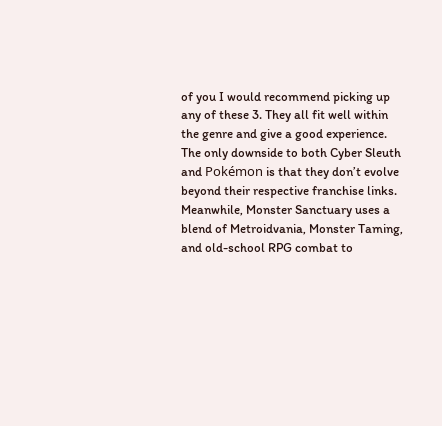of you I would recommend picking up any of these 3. They all fit well within the genre and give a good experience. The only downside to both Cyber Sleuth and Pokémon is that they don’t evolve beyond their respective franchise links. Meanwhile, Monster Sanctuary uses a blend of Metroidvania, Monster Taming, and old-school RPG combat to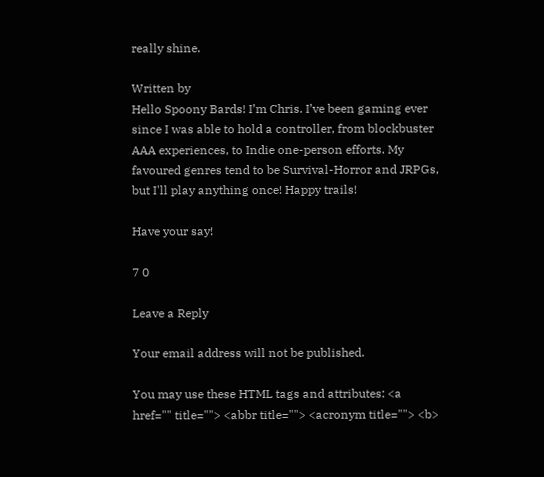really shine.

Written by
Hello Spoony Bards! I’m Chris. I’ve been gaming ever since I was able to hold a controller, from blockbuster AAA experiences, to Indie one-person efforts. My favoured genres tend to be Survival-Horror and JRPGs, but I'll play anything once! Happy trails!

Have your say!

7 0

Leave a Reply

Your email address will not be published.

You may use these HTML tags and attributes: <a href="" title=""> <abbr title=""> <acronym title=""> <b>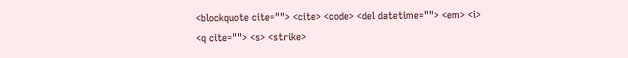<blockquote cite=""> <cite> <code> <del datetime=""> <em> <i> <q cite=""> <s> <strike>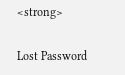<strong>

Lost Password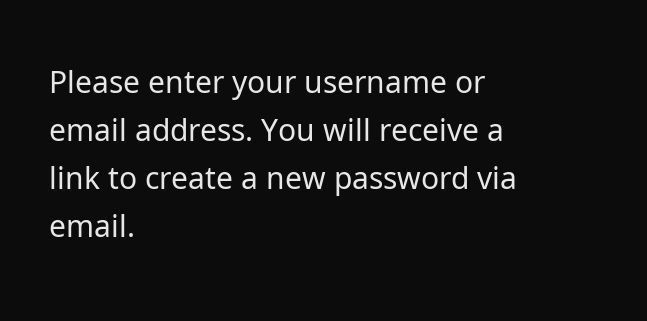Please enter your username or email address. You will receive a link to create a new password via email.